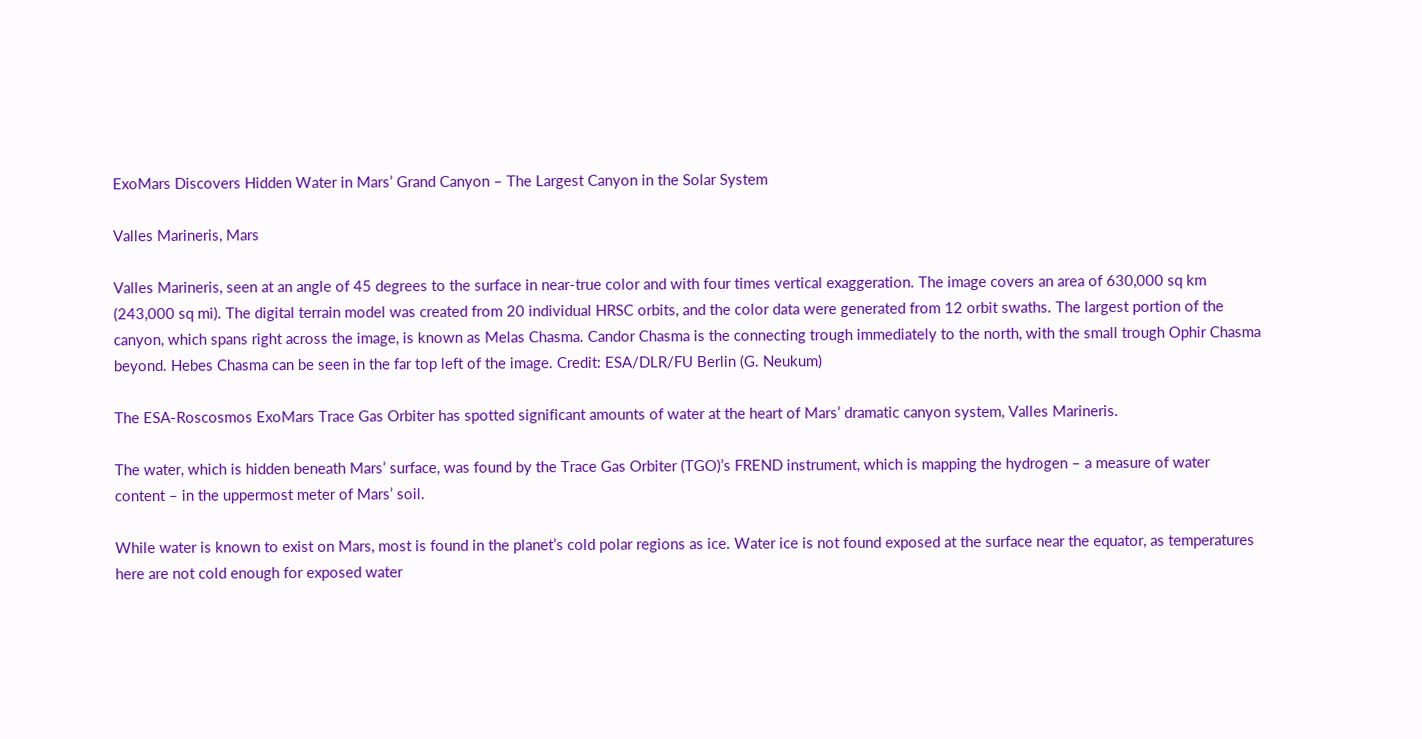ExoMars Discovers Hidden Water in Mars’ Grand Canyon – The Largest Canyon in the Solar System

Valles Marineris, Mars

Valles Marineris, seen at an angle of 45 degrees to the surface in near-true color and with four times vertical exaggeration. The image covers an area of 630,000 sq km (243,000 sq mi). The digital terrain model was created from 20 individual HRSC orbits, and the color data were generated from 12 orbit swaths. The largest portion of the canyon, which spans right across the image, is known as Melas Chasma. Candor Chasma is the connecting trough immediately to the north, with the small trough Ophir Chasma beyond. Hebes Chasma can be seen in the far top left of the image. Credit: ESA/DLR/FU Berlin (G. Neukum)

The ESA-Roscosmos ExoMars Trace Gas Orbiter has spotted significant amounts of water at the heart of Mars’ dramatic canyon system, Valles Marineris.

The water, which is hidden beneath Mars’ surface, was found by the Trace Gas Orbiter (TGO)’s FREND instrument, which is mapping the hydrogen – a measure of water content – in the uppermost meter of Mars’ soil.

While water is known to exist on Mars, most is found in the planet’s cold polar regions as ice. Water ice is not found exposed at the surface near the equator, as temperatures here are not cold enough for exposed water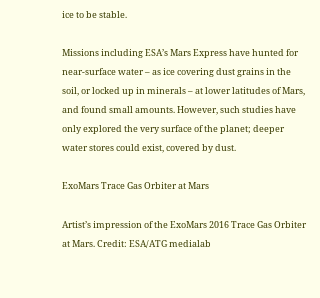ice to be stable.

Missions including ESA’s Mars Express have hunted for near-surface water – as ice covering dust grains in the soil, or locked up in minerals – at lower latitudes of Mars, and found small amounts. However, such studies have only explored the very surface of the planet; deeper water stores could exist, covered by dust.

ExoMars Trace Gas Orbiter at Mars

Artist’s impression of the ExoMars 2016 Trace Gas Orbiter at Mars. Credit: ESA/ATG medialab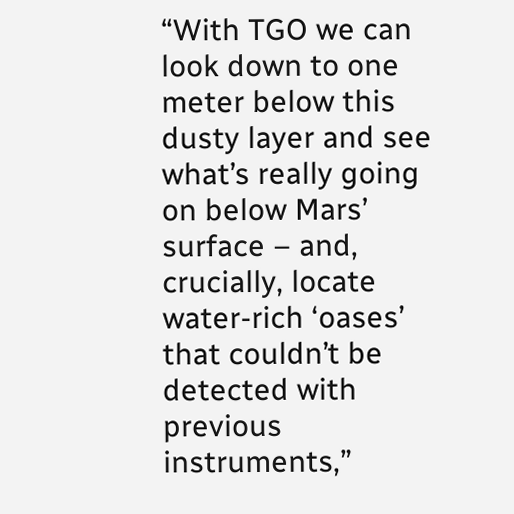“With TGO we can look down to one meter below this dusty layer and see what’s really going on below Mars’ surface – and, crucially, locate water-rich ‘oases’ that couldn’t be detected with previous instruments,”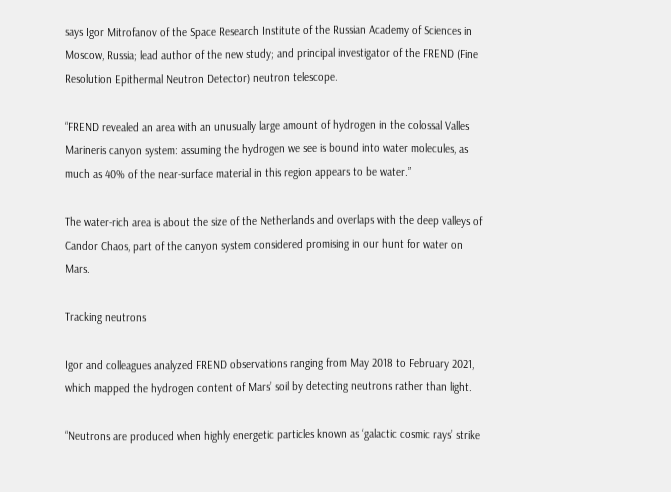says Igor Mitrofanov of the Space Research Institute of the Russian Academy of Sciences in Moscow, Russia; lead author of the new study; and principal investigator of the FREND (Fine Resolution Epithermal Neutron Detector) neutron telescope.

“FREND revealed an area with an unusually large amount of hydrogen in the colossal Valles Marineris canyon system: assuming the hydrogen we see is bound into water molecules, as much as 40% of the near-surface material in this region appears to be water.”

The water-rich area is about the size of the Netherlands and overlaps with the deep valleys of Candor Chaos, part of the canyon system considered promising in our hunt for water on Mars.

Tracking neutrons

Igor and colleagues analyzed FREND observations ranging from May 2018 to February 2021, which mapped the hydrogen content of Mars’ soil by detecting neutrons rather than light.

“Neutrons are produced when highly energetic particles known as ‘galactic cosmic rays’ strike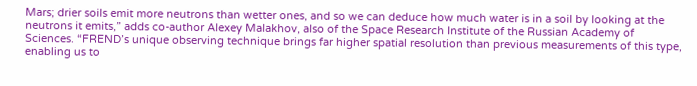Mars; drier soils emit more neutrons than wetter ones, and so we can deduce how much water is in a soil by looking at the neutrons it emits,” adds co-author Alexey Malakhov, also of the Space Research Institute of the Russian Academy of Sciences. “FREND’s unique observing technique brings far higher spatial resolution than previous measurements of this type, enabling us to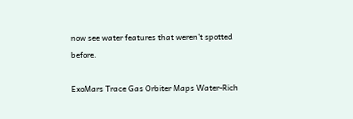now see water features that weren’t spotted before.

ExoMars Trace Gas Orbiter Maps Water-Rich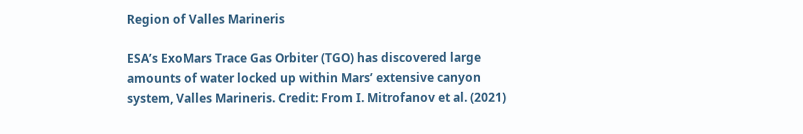Region of Valles Marineris

ESA’s ExoMars Trace Gas Orbiter (TGO) has discovered large amounts of water locked up within Mars’ extensive canyon system, Valles Marineris. Credit: From I. Mitrofanov et al. (2021)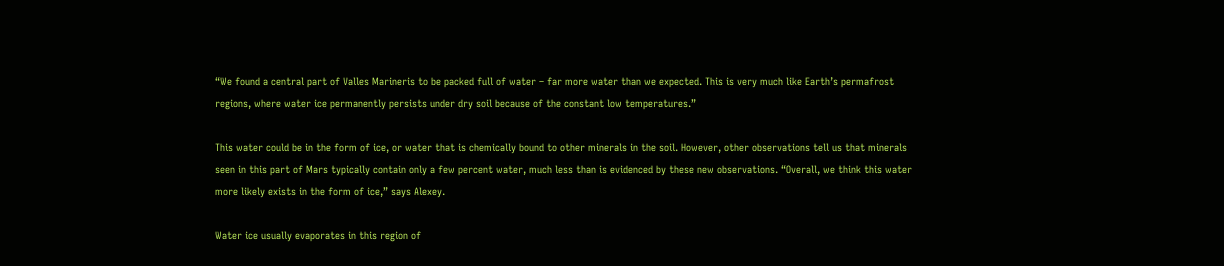“We found a central part of Valles Marineris to be packed full of water – far more water than we expected. This is very much like Earth’s permafrost regions, where water ice permanently persists under dry soil because of the constant low temperatures.”

This water could be in the form of ice, or water that is chemically bound to other minerals in the soil. However, other observations tell us that minerals seen in this part of Mars typically contain only a few percent water, much less than is evidenced by these new observations. “Overall, we think this water more likely exists in the form of ice,” says Alexey.

Water ice usually evaporates in this region of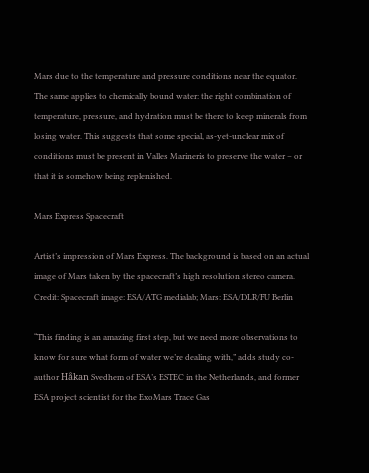Mars due to the temperature and pressure conditions near the equator. The same applies to chemically bound water: the right combination of temperature, pressure, and hydration must be there to keep minerals from losing water. This suggests that some special, as-yet-unclear mix of conditions must be present in Valles Marineris to preserve the water – or that it is somehow being replenished.

Mars Express Spacecraft

Artist’s impression of Mars Express. The background is based on an actual image of Mars taken by the spacecraft’s high resolution stereo camera. Credit: Spacecraft image: ESA/ATG medialab; Mars: ESA/DLR/FU Berlin

“This finding is an amazing first step, but we need more observations to know for sure what form of water we’re dealing with,” adds study co-author Håkan Svedhem of ESA’s ESTEC in the Netherlands, and former ESA project scientist for the ExoMars Trace Gas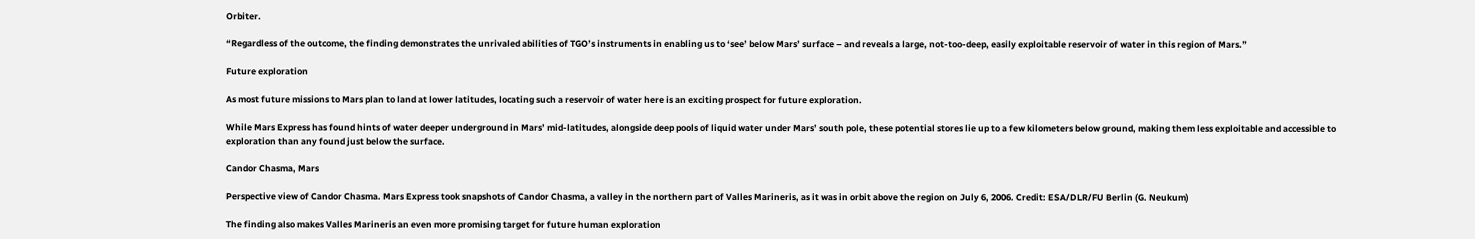Orbiter.

“Regardless of the outcome, the finding demonstrates the unrivaled abilities of TGO’s instruments in enabling us to ‘see’ below Mars’ surface – and reveals a large, not-too-deep, easily exploitable reservoir of water in this region of Mars.”

Future exploration

As most future missions to Mars plan to land at lower latitudes, locating such a reservoir of water here is an exciting prospect for future exploration.

While Mars Express has found hints of water deeper underground in Mars’ mid-latitudes, alongside deep pools of liquid water under Mars’ south pole, these potential stores lie up to a few kilometers below ground, making them less exploitable and accessible to exploration than any found just below the surface.

Candor Chasma, Mars

Perspective view of Candor Chasma. Mars Express took snapshots of Candor Chasma, a valley in the northern part of Valles Marineris, as it was in orbit above the region on July 6, 2006. Credit: ESA/DLR/FU Berlin (G. Neukum)

The finding also makes Valles Marineris an even more promising target for future human exploration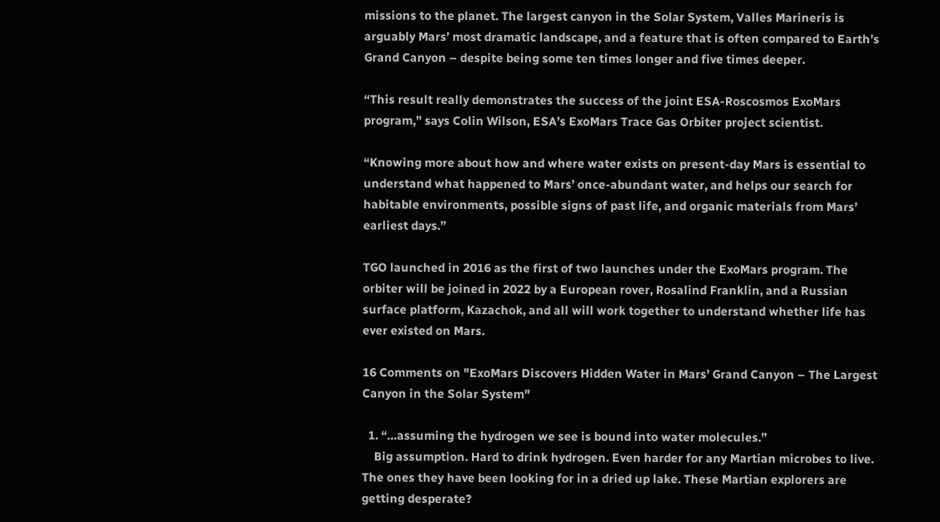missions to the planet. The largest canyon in the Solar System, Valles Marineris is arguably Mars’ most dramatic landscape, and a feature that is often compared to Earth’s Grand Canyon – despite being some ten times longer and five times deeper.

“This result really demonstrates the success of the joint ESA-Roscosmos ExoMars program,” says Colin Wilson, ESA’s ExoMars Trace Gas Orbiter project scientist.

“Knowing more about how and where water exists on present-day Mars is essential to understand what happened to Mars’ once-abundant water, and helps our search for habitable environments, possible signs of past life, and organic materials from Mars’ earliest days.”

TGO launched in 2016 as the first of two launches under the ExoMars program. The orbiter will be joined in 2022 by a European rover, Rosalind Franklin, and a Russian surface platform, Kazachok, and all will work together to understand whether life has ever existed on Mars.

16 Comments on "ExoMars Discovers Hidden Water in Mars’ Grand Canyon – The Largest Canyon in the Solar System"

  1. “…assuming the hydrogen we see is bound into water molecules.”
    Big assumption. Hard to drink hydrogen. Even harder for any Martian microbes to live. The ones they have been looking for in a dried up lake. These Martian explorers are getting desperate?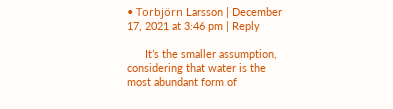• Torbjörn Larsson | December 17, 2021 at 3:46 pm | Reply

      It’s the smaller assumption, considering that water is the most abundant form of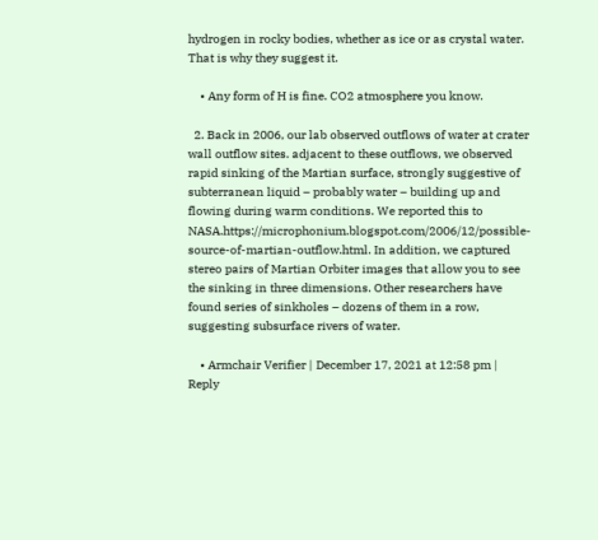hydrogen in rocky bodies, whether as ice or as crystal water. That is why they suggest it.

    • Any form of H is fine. CO2 atmosphere you know.

  2. Back in 2006, our lab observed outflows of water at crater wall outflow sites. adjacent to these outflows, we observed rapid sinking of the Martian surface, strongly suggestive of subterranean liquid – probably water – building up and flowing during warm conditions. We reported this to NASA.https://microphonium.blogspot.com/2006/12/possible-source-of-martian-outflow.html. In addition, we captured stereo pairs of Martian Orbiter images that allow you to see the sinking in three dimensions. Other researchers have found series of sinkholes – dozens of them in a row, suggesting subsurface rivers of water.

    • Armchair Verifier | December 17, 2021 at 12:58 pm | Reply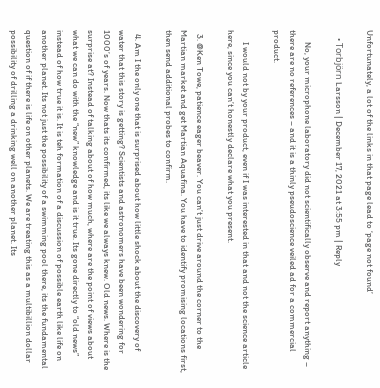Unfortunately, a lot of the links in that page lead to ‘page not found’

    • Torbjörn Larsson | December 17, 2021 at 3:55 pm | Reply

      No, your microphone laboratory did not scientifically observe and report anything – there are no references – and it is a thinly pseudoscience veiled ad for a commercial product.

      I would not by your product, even if I was interested in that and not the science article here, since you can’t honestly declare what you present.

  3. @Ken Towe, patience eager beaver. You can’t just drive around the corner to the Martian market and get Martian Aquafina. You have to identify promising locations first, then send additional probes to confirm.

  4. Am I the only one that is surprised about how little shock about the discovery of water that this story is getting? Scientists and astronomers have been wondering for 1000’s of years. Now thats its confirmed, its like we always knew. Old news. Where is the surprise at? Instead of talking about of how much, where are the point of views about what we can do with the “new” knowledge and is it true. Its gone directly to “old news” instead of how true it is. It is teh formation of a discussion of possible earth like life on another planet. Its not just the possibility of a swimming pool there, its the fundamental question of if there is life on other planets. We are treating this as a multibillion dollar possibility of drilling a drinking well on another planet. Its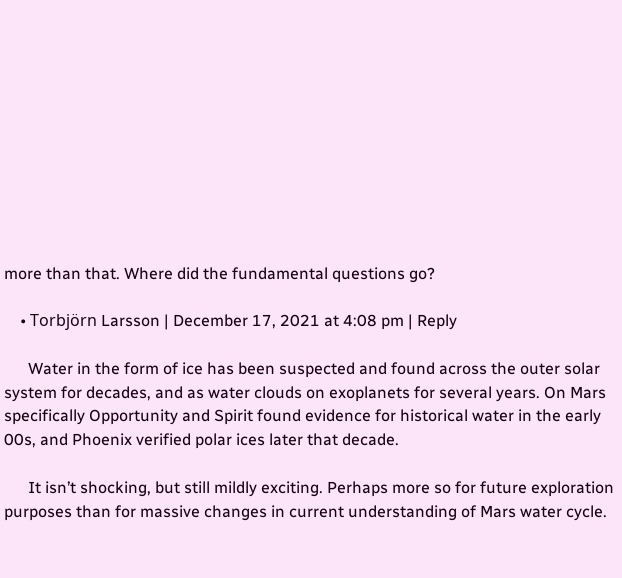more than that. Where did the fundamental questions go?

    • Torbjörn Larsson | December 17, 2021 at 4:08 pm | Reply

      Water in the form of ice has been suspected and found across the outer solar system for decades, and as water clouds on exoplanets for several years. On Mars specifically Opportunity and Spirit found evidence for historical water in the early 00s, and Phoenix verified polar ices later that decade.

      It isn’t shocking, but still mildly exciting. Perhaps more so for future exploration purposes than for massive changes in current understanding of Mars water cycle.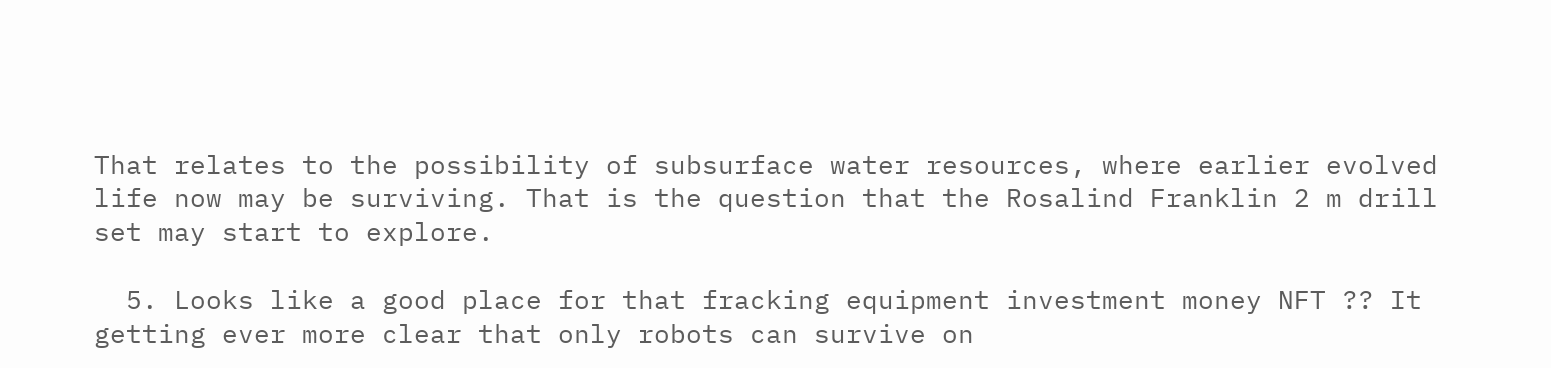That relates to the possibility of subsurface water resources, where earlier evolved life now may be surviving. That is the question that the Rosalind Franklin 2 m drill set may start to explore.

  5. Looks like a good place for that fracking equipment investment money NFT ?? It getting ever more clear that only robots can survive on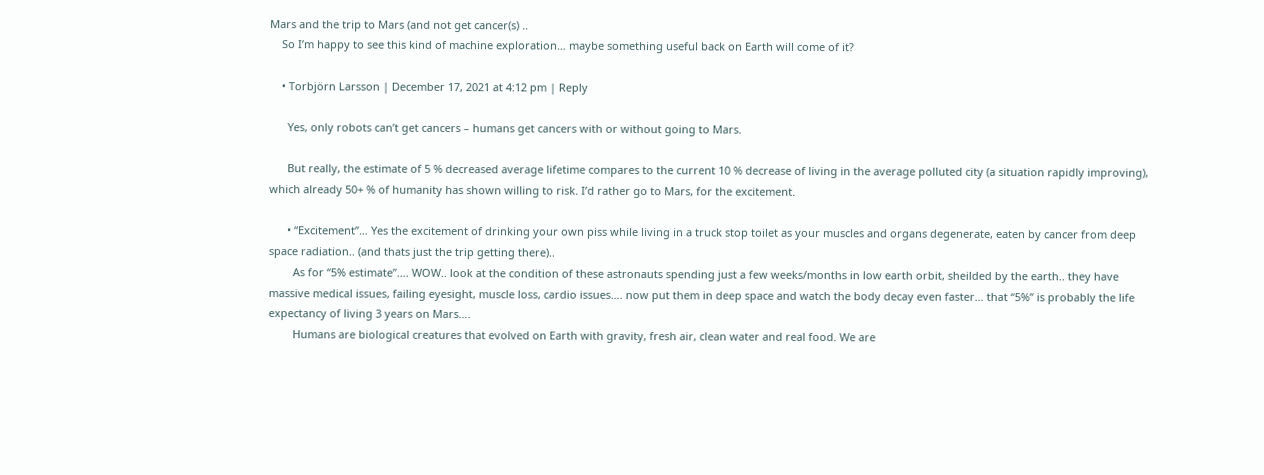Mars and the trip to Mars (and not get cancer(s) ..
    So I’m happy to see this kind of machine exploration… maybe something useful back on Earth will come of it?

    • Torbjörn Larsson | December 17, 2021 at 4:12 pm | Reply

      Yes, only robots can’t get cancers – humans get cancers with or without going to Mars.

      But really, the estimate of 5 % decreased average lifetime compares to the current 10 % decrease of living in the average polluted city (a situation rapidly improving), which already 50+ % of humanity has shown willing to risk. I’d rather go to Mars, for the excitement.

      • “Excitement”… Yes the excitement of drinking your own piss while living in a truck stop toilet as your muscles and organs degenerate, eaten by cancer from deep space radiation.. (and thats just the trip getting there)..
        As for “5% estimate”…. WOW.. look at the condition of these astronauts spending just a few weeks/months in low earth orbit, sheilded by the earth.. they have massive medical issues, failing eyesight, muscle loss, cardio issues…. now put them in deep space and watch the body decay even faster… that “5%” is probably the life expectancy of living 3 years on Mars….
        Humans are biological creatures that evolved on Earth with gravity, fresh air, clean water and real food. We are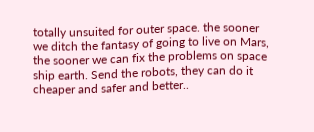totally unsuited for outer space. the sooner we ditch the fantasy of going to live on Mars, the sooner we can fix the problems on space ship earth. Send the robots, they can do it cheaper and safer and better..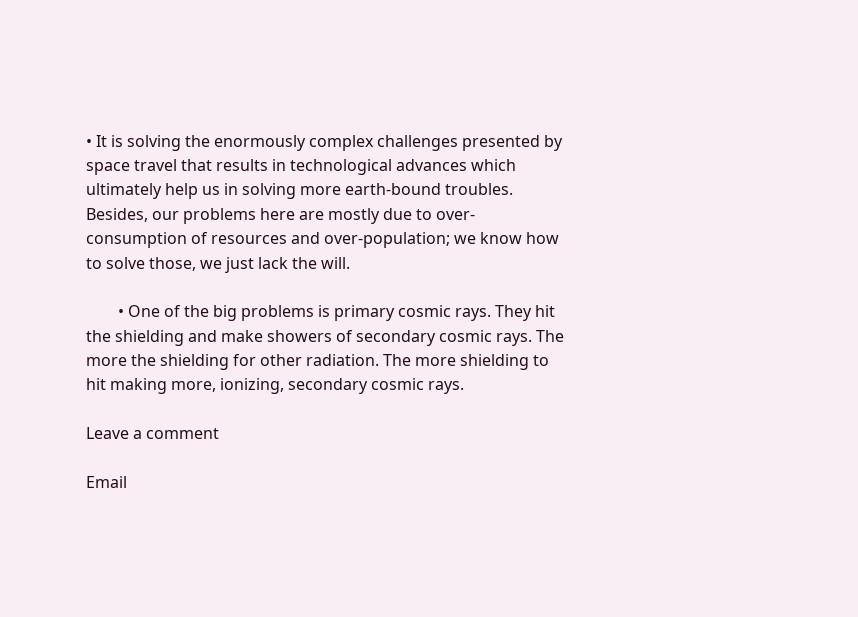• It is solving the enormously complex challenges presented by space travel that results in technological advances which ultimately help us in solving more earth-bound troubles. Besides, our problems here are mostly due to over-consumption of resources and over-population; we know how to solve those, we just lack the will.

        • One of the big problems is primary cosmic rays. They hit the shielding and make showers of secondary cosmic rays. The more the shielding for other radiation. The more shielding to hit making more, ionizing, secondary cosmic rays.

Leave a comment

Email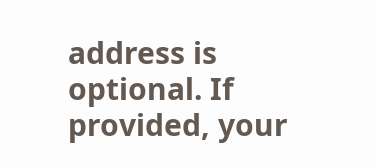address is optional. If provided, your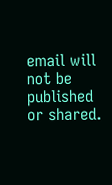email will not be published or shared.